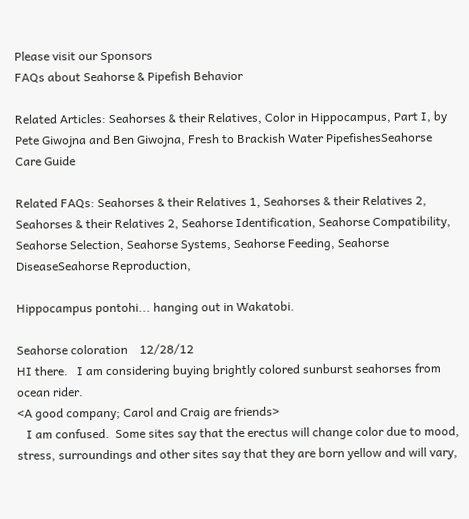Please visit our Sponsors
FAQs about Seahorse & Pipefish Behavior

Related Articles: Seahorses & their Relatives, Color in Hippocampus, Part I, by Pete Giwojna and Ben Giwojna, Fresh to Brackish Water PipefishesSeahorse Care Guide

Related FAQs: Seahorses & their Relatives 1, Seahorses & their Relatives 2, Seahorses & their Relatives 2, Seahorse Identification, Seahorse Compatibility, Seahorse Selection, Seahorse Systems, Seahorse Feeding, Seahorse DiseaseSeahorse Reproduction,

Hippocampus pontohi... hanging out in Wakatobi.

Seahorse coloration    12/28/12
HI there.   I am considering buying brightly colored sunburst seahorses from ocean rider.
<A good company; Carol and Craig are friends>
   I am confused.  Some sites say that the erectus will change color due to mood, stress, surroundings and other sites say that they are born yellow and will vary,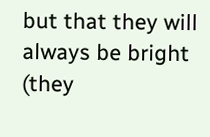but that they will always be bright (they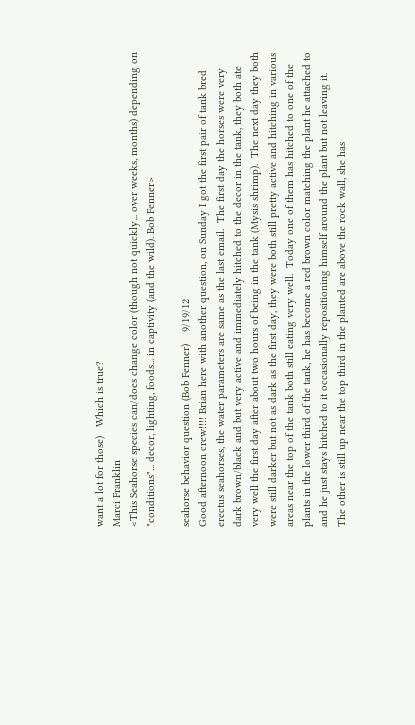want a lot for those)   Which is true?
Marci Franklin
<This Seahorse species can/does change color (though not quickly... over weeks, months) depending on "conditions"... decor, lighting, foods... in captivity (and the wild). Bob Fenner>

seahorse behavior question (Bob Fenner)    9/19/12
Good afternoon crew!!!! Brian here with another question, on Sunday I got the first pair of tank bred erectus seahorses, the water parameters are same as the last email.  The first day the horses were very dark brown/black and but very active and immediately hitched to the decor in the tank, they both ate very well the first day after about two hours of being in the tank (Mysis shrimp).  The next day they both were still darker but not as dark as the first day, they were both still pretty active and hitching in various areas near the top of the tank both still eating very well.  Today one of them has hitched to one of the plants in the lower third of the tank, he has become a red brown color matching the plant he attached to and he just stays hitched to it occasionally repositioning himself around the plant but not leaving it.  The other is still up near the top third in the planted are above the rock wall, she has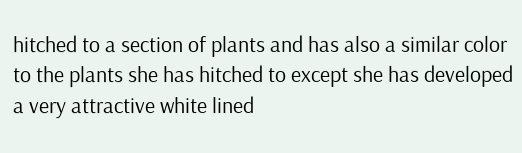hitched to a section of plants and has also a similar color to the plants she has hitched to except she has developed a very attractive white lined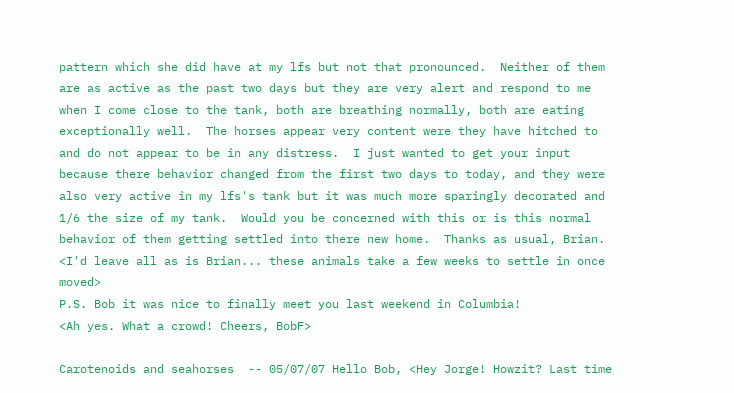pattern which she did have at my lfs but not that pronounced.  Neither of them are as active as the past two days but they are very alert and respond to me when I come close to the tank, both are breathing normally, both are eating exceptionally well.  The horses appear very content were they have hitched to and do not appear to be in any distress.  I just wanted to get your input because there behavior changed from the first two days to today, and they were also very active in my lfs's tank but it was much more sparingly decorated and 1/6 the size of my tank.  Would you be concerned with this or is this normal behavior of them getting settled into there new home.  Thanks as usual, Brian.
<I'd leave all as is Brian... these animals take a few weeks to settle in once moved>
P.S. Bob it was nice to finally meet you last weekend in Columbia!
<Ah yes. What a crowd! Cheers, BobF>

Carotenoids and seahorses  -- 05/07/07 Hello Bob, <Hey Jorge! Howzit? Last time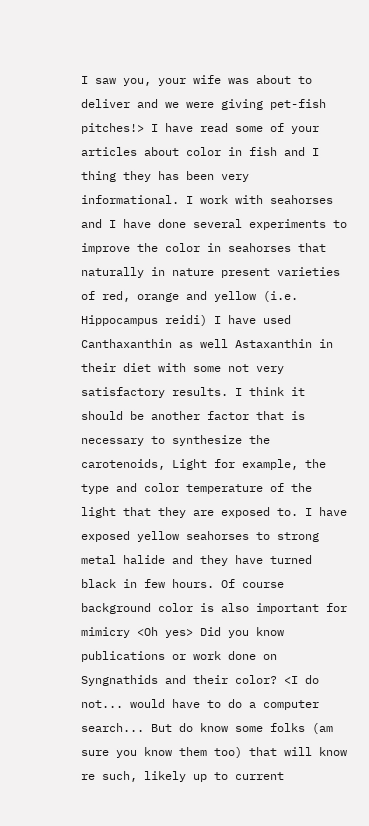I saw you, your wife was about to deliver and we were giving pet-fish pitches!> I have read some of your articles about color in fish and I thing they has been very informational. I work with seahorses and I have done several experiments to improve the color in seahorses that naturally in nature present varieties of red, orange and yellow (i.e. Hippocampus reidi) I have used Canthaxanthin as well Astaxanthin in their diet with some not very satisfactory results. I think it should be another factor that is necessary to synthesize the carotenoids, Light for example, the type and color temperature of the light that they are exposed to. I have exposed yellow seahorses to strong metal halide and they have turned black in few hours. Of course background color is also important for mimicry <Oh yes> Did you know publications or work done on Syngnathids and their color? <I do not... would have to do a computer search... But do know some folks (am sure you know them too) that will know re such, likely up to current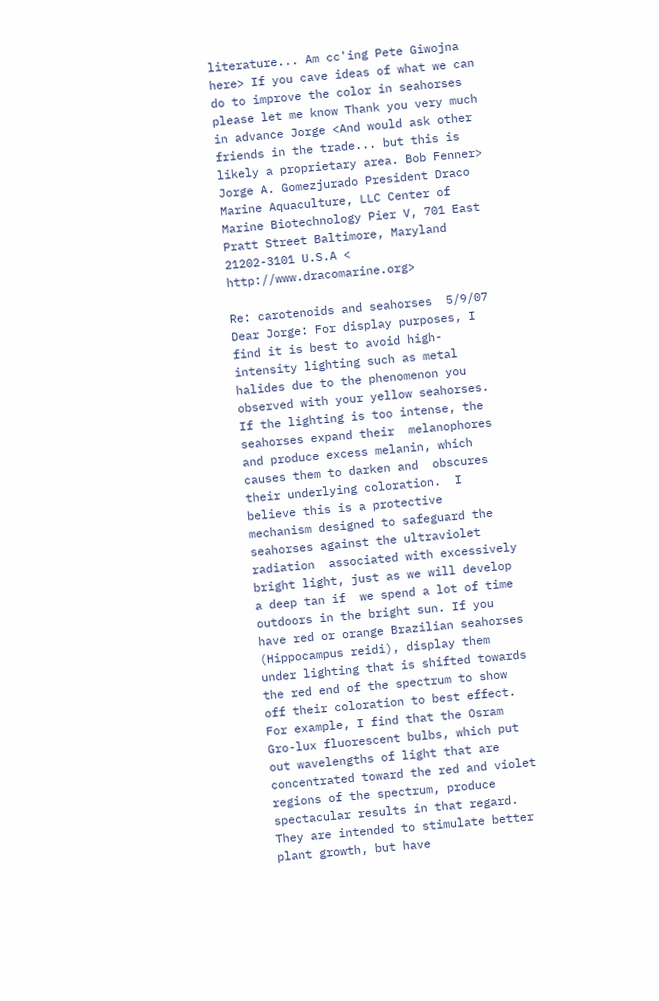literature... Am cc'ing Pete Giwojna here> If you cave ideas of what we can do to improve the color in seahorses please let me know Thank you very much in advance Jorge <And would ask other friends in the trade... but this is likely a proprietary area. Bob Fenner> Jorge A. Gomezjurado President Draco Marine Aquaculture, LLC Center of Marine Biotechnology Pier V, 701 East Pratt Street Baltimore, Maryland 21202-3101 U.S.A < http://www.dracomarine.org>

Re: carotenoids and seahorses  5/9/07 Dear Jorge: For display purposes, I find it is best to avoid high-intensity lighting such as metal halides due to the phenomenon you observed with your yellow seahorses.  If the lighting is too intense, the seahorses expand their  melanophores and produce excess melanin, which causes them to darken and  obscures their underlying coloration.  I believe this is a protective  mechanism designed to safeguard the seahorses against the ultraviolet radiation  associated with excessively bright light, just as we will develop a deep tan if  we spend a lot of time outdoors in the bright sun. If you have red or orange Brazilian seahorses (Hippocampus reidi), display them under lighting that is shifted towards the red end of the spectrum to show off their coloration to best effect. For example, I find that the Osram Gro-lux fluorescent bulbs, which put out wavelengths of light that are   concentrated toward the red and violet regions of the spectrum, produce  spectacular results in that regard.  They are intended to stimulate better plant growth, but have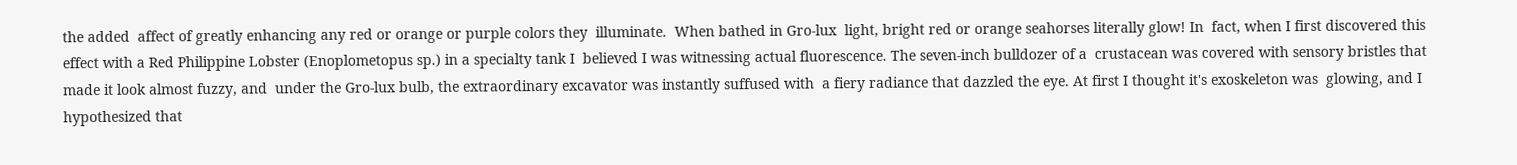the added  affect of greatly enhancing any red or orange or purple colors they  illuminate.  When bathed in Gro-lux  light, bright red or orange seahorses literally glow! In  fact, when I first discovered this effect with a Red Philippine Lobster (Enoplometopus sp.) in a specialty tank I  believed I was witnessing actual fluorescence. The seven-inch bulldozer of a  crustacean was covered with sensory bristles that made it look almost fuzzy, and  under the Gro-lux bulb, the extraordinary excavator was instantly suffused with  a fiery radiance that dazzled the eye. At first I thought it's exoskeleton was  glowing, and I hypothesized that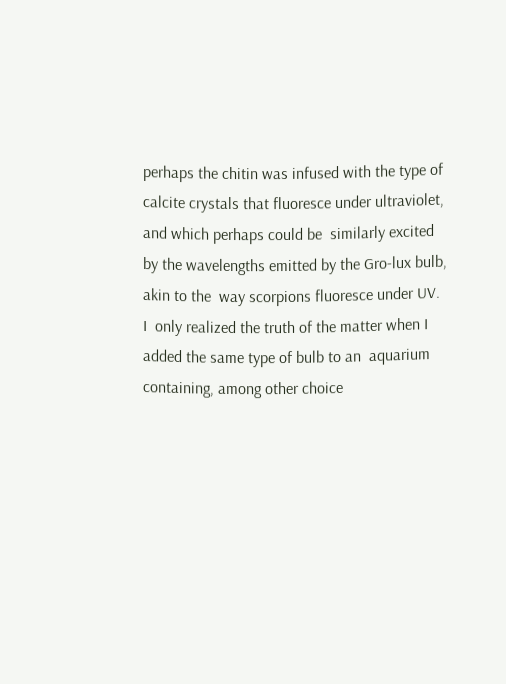perhaps the chitin was infused with the type of  calcite crystals that fluoresce under ultraviolet, and which perhaps could be  similarly excited by the wavelengths emitted by the Gro-lux bulb, akin to the  way scorpions fluoresce under UV.    I  only realized the truth of the matter when I added the same type of bulb to an  aquarium containing, among other choice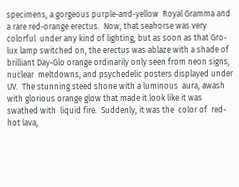specimens, a gorgeous purple-and-yellow  Royal Gramma and a rare red-orange erectus.  Now, that seahorse was very colorful  under any kind of lighting, but as soon as that Gro-lux lamp switched on, the erectus was ablaze with a shade of  brilliant Day-Glo orange ordinarily only seen from neon signs, nuclear  meltdowns, and psychedelic posters displayed under UV.  The stunning steed shone with a luminous  aura, awash with glorious orange glow that made it look like it was swathed with  liquid fire.  Suddenly, it was the  color of  red-hot lava,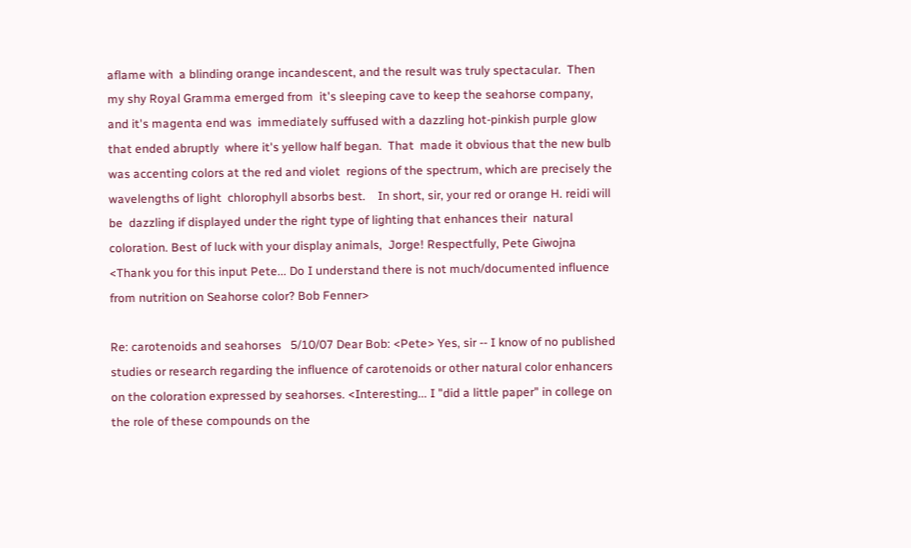aflame with  a blinding orange incandescent, and the result was truly spectacular.  Then my shy Royal Gramma emerged from  it's sleeping cave to keep the seahorse company, and it's magenta end was  immediately suffused with a dazzling hot-pinkish purple glow that ended abruptly  where it's yellow half began.  That  made it obvious that the new bulb was accenting colors at the red and violet  regions of the spectrum, which are precisely the wavelengths of light  chlorophyll absorbs best.    In short, sir, your red or orange H. reidi will be  dazzling if displayed under the right type of lighting that enhances their  natural coloration. Best of luck with your display animals,  Jorge! Respectfully, Pete Giwojna <Thank you for this input Pete... Do I understand there is not much/documented influence from nutrition on Seahorse color? Bob Fenner>

Re: carotenoids and seahorses   5/10/07 Dear Bob: <Pete> Yes, sir -- I know of no published studies or research regarding the influence of carotenoids or other natural color enhancers on the coloration expressed by seahorses. <Interesting... I "did a little paper" in college on the role of these compounds on the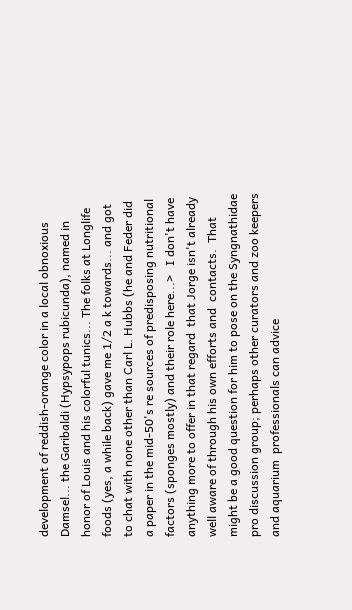development of reddish-orange color in a local obnoxious Damsel... the Garibaldi (Hypsypops rubicunda), named in honor of Louis and his colorful tunics... The folks at Longlife foods (yes, a while back) gave me 1/2 a k towards... and got to chat with none other than Carl L. Hubbs (he and Feder did a paper in the mid-50's re sources of predisposing nutritional factors (sponges mostly) and their role here...>   I don't have anything more to offer in that regard  that Jorge isn't already well aware of through his own efforts and  contacts.  That might be a good question for him to pose on the Syngnathidae  pro discussion group; perhaps other curators and zoo keepers and aquarium  professionals can advice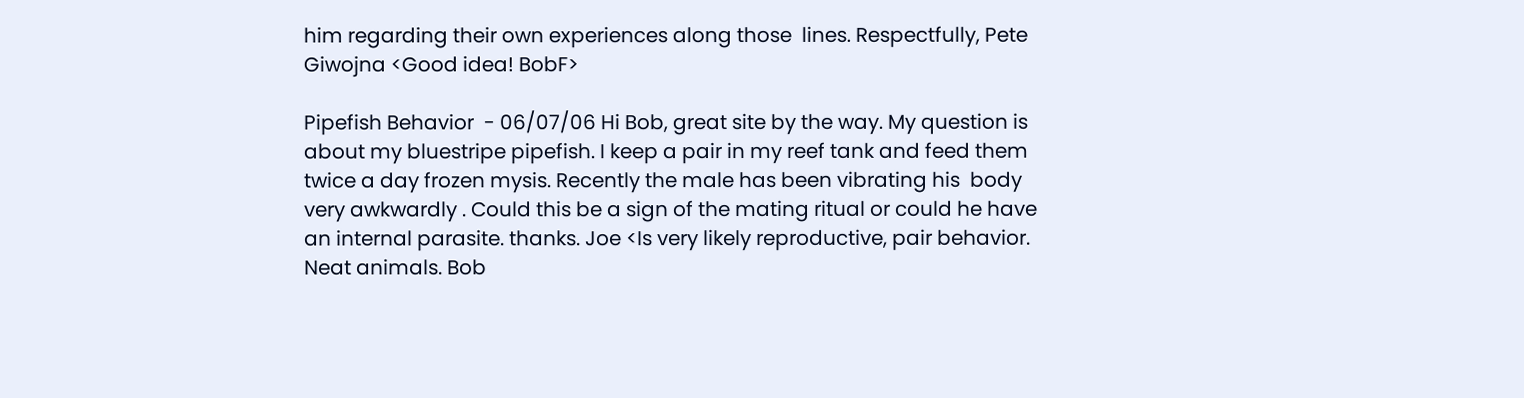him regarding their own experiences along those  lines. Respectfully, Pete Giwojna <Good idea! BobF>

Pipefish Behavior  - 06/07/06 Hi Bob, great site by the way. My question is about my bluestripe pipefish. I keep a pair in my reef tank and feed them twice a day frozen mysis. Recently the male has been vibrating his  body very awkwardly . Could this be a sign of the mating ritual or could he have an internal parasite. thanks. Joe <Is very likely reproductive, pair behavior. Neat animals. Bob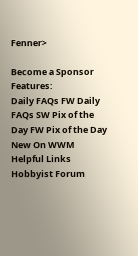Fenner>

Become a Sponsor Features:
Daily FAQs FW Daily FAQs SW Pix of the Day FW Pix of the Day New On WWM
Helpful Links Hobbyist Forum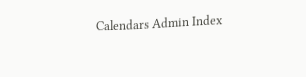Calendars Admin Index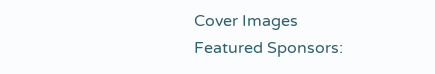Cover Images
Featured Sponsors: